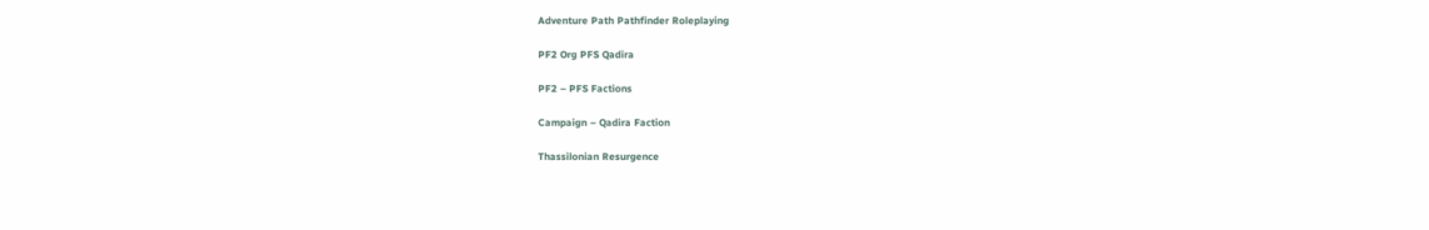Adventure Path Pathfinder Roleplaying

PF2 Org PFS Qadira

PF2 – PFS Factions

Campaign – Qadira Faction

Thassilonian Resurgence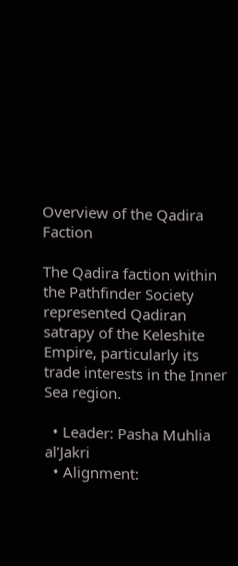Overview of the Qadira Faction

The Qadira faction within the Pathfinder Society represented Qadiran satrapy of the Keleshite Empire, particularly its trade interests in the Inner Sea region.

  • Leader: Pasha Muhlia al’Jakri
  • Alignment: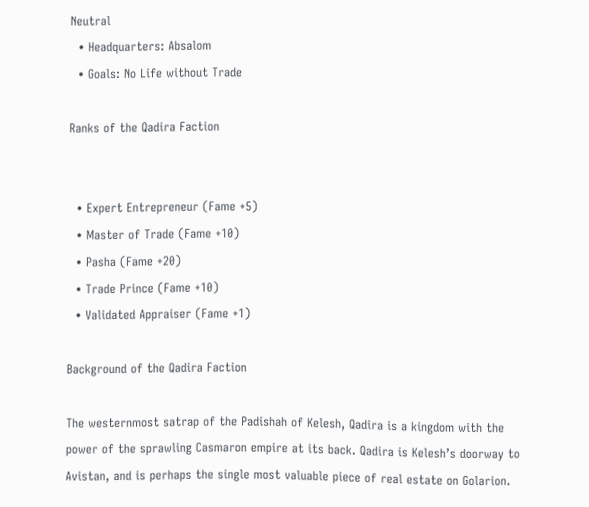Neutral
  • Headquarters: Absalom
  • Goals: No Life without Trade

Ranks of the Qadira Faction


  • Expert Entrepreneur (Fame +5)
  • Master of Trade (Fame +10)
  • Pasha (Fame +20)
  • Trade Prince (Fame +10)
  • Validated Appraiser (Fame +1)

Background of the Qadira Faction

The westernmost satrap of the Padishah of Kelesh, Qadira is a kingdom with the power of the sprawling Casmaron empire at its back. Qadira is Kelesh’s doorway to Avistan, and is perhaps the single most valuable piece of real estate on Golarion.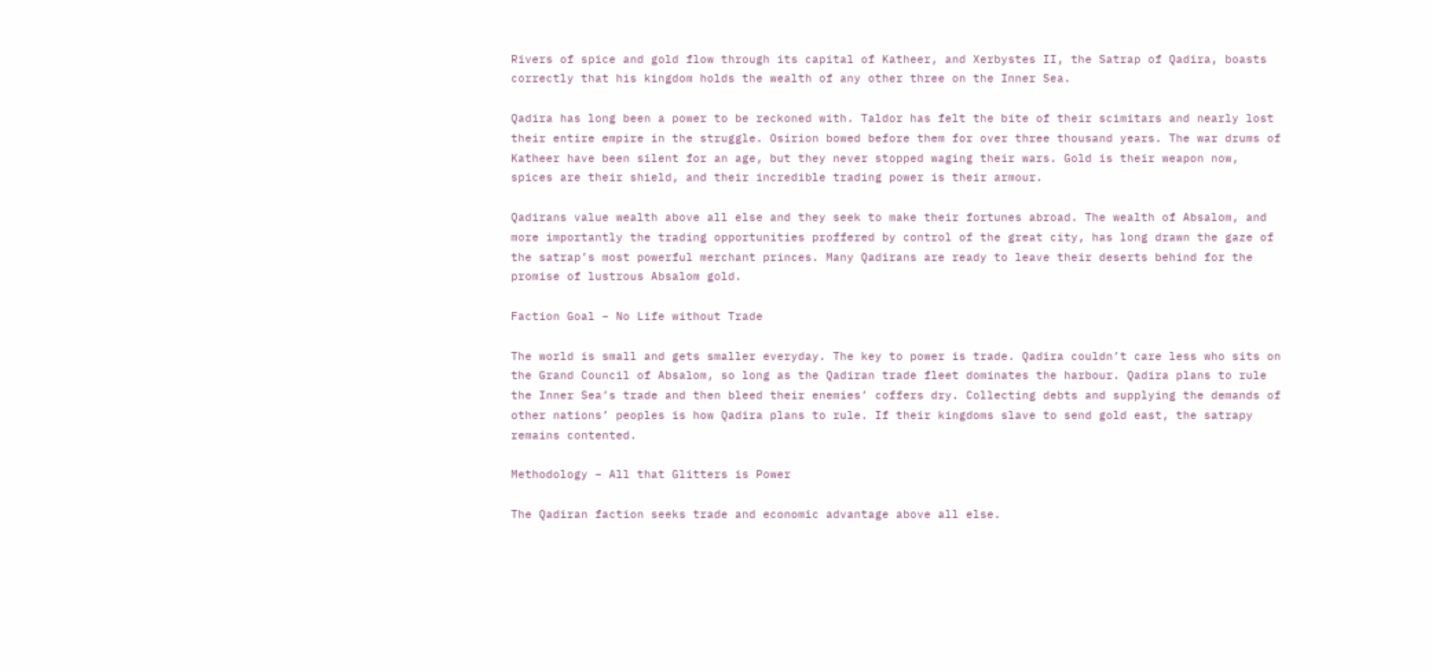Rivers of spice and gold flow through its capital of Katheer, and Xerbystes II, the Satrap of Qadira, boasts correctly that his kingdom holds the wealth of any other three on the Inner Sea.

Qadira has long been a power to be reckoned with. Taldor has felt the bite of their scimitars and nearly lost their entire empire in the struggle. Osirion bowed before them for over three thousand years. The war drums of Katheer have been silent for an age, but they never stopped waging their wars. Gold is their weapon now, spices are their shield, and their incredible trading power is their armour.

Qadirans value wealth above all else and they seek to make their fortunes abroad. The wealth of Absalom, and more importantly the trading opportunities proffered by control of the great city, has long drawn the gaze of the satrap’s most powerful merchant princes. Many Qadirans are ready to leave their deserts behind for the promise of lustrous Absalom gold.

Faction Goal – No Life without Trade

The world is small and gets smaller everyday. The key to power is trade. Qadira couldn’t care less who sits on the Grand Council of Absalom, so long as the Qadiran trade fleet dominates the harbour. Qadira plans to rule the Inner Sea’s trade and then bleed their enemies’ coffers dry. Collecting debts and supplying the demands of other nations’ peoples is how Qadira plans to rule. If their kingdoms slave to send gold east, the satrapy remains contented.

Methodology – All that Glitters is Power

The Qadiran faction seeks trade and economic advantage above all else.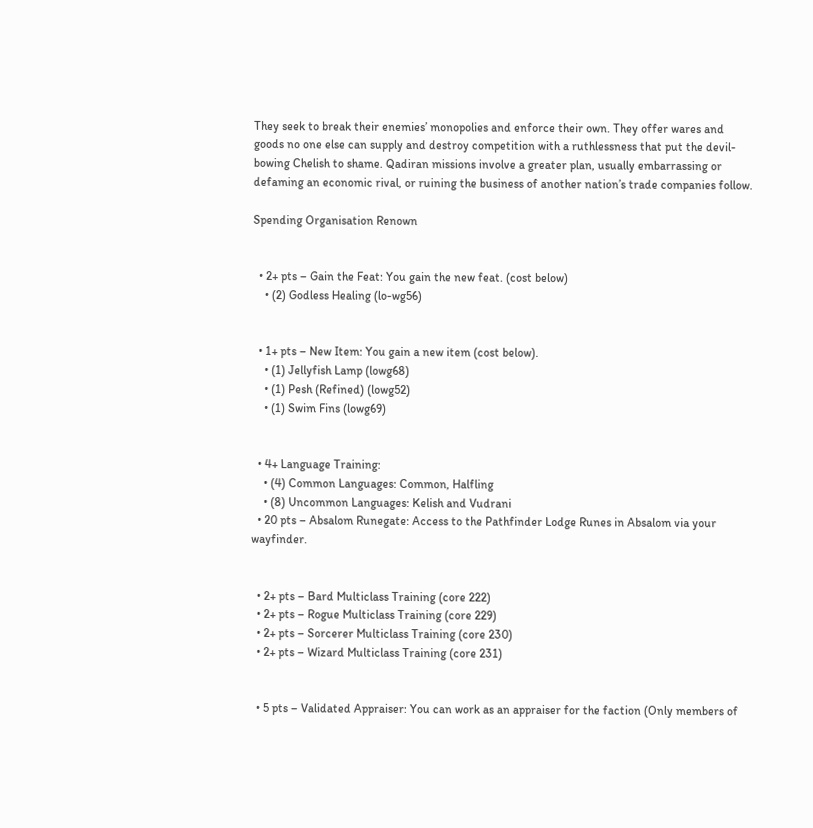They seek to break their enemies’ monopolies and enforce their own. They offer wares and goods no one else can supply and destroy competition with a ruthlessness that put the devil-bowing Chelish to shame. Qadiran missions involve a greater plan, usually embarrassing or defaming an economic rival, or ruining the business of another nation’s trade companies follow.

Spending Organisation Renown


  • 2+ pts – Gain the Feat: You gain the new feat. (cost below)
    • (2) Godless Healing (lo-wg56)


  • 1+ pts – New Item: You gain a new item (cost below).
    • (1) Jellyfish Lamp (lowg68)
    • (1) Pesh (Refined) (lowg52)
    • (1) Swim Fins (lowg69)


  • 4+ Language Training:
    • (4) Common Languages: Common, Halfling
    • (8) Uncommon Languages: Kelish and Vudrani
  • 20 pts – Absalom Runegate: Access to the Pathfinder Lodge Runes in Absalom via your wayfinder.


  • 2+ pts – Bard Multiclass Training (core 222)
  • 2+ pts – Rogue Multiclass Training (core 229)
  • 2+ pts – Sorcerer Multiclass Training (core 230)
  • 2+ pts – Wizard Multiclass Training (core 231)


  • 5 pts – Validated Appraiser: You can work as an appraiser for the faction (Only members of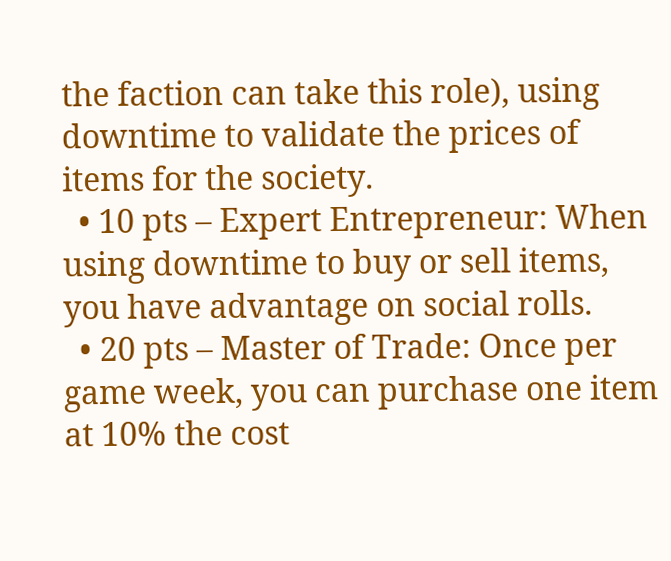the faction can take this role), using downtime to validate the prices of items for the society.
  • 10 pts – Expert Entrepreneur: When using downtime to buy or sell items, you have advantage on social rolls.
  • 20 pts – Master of Trade: Once per game week, you can purchase one item at 10% the cost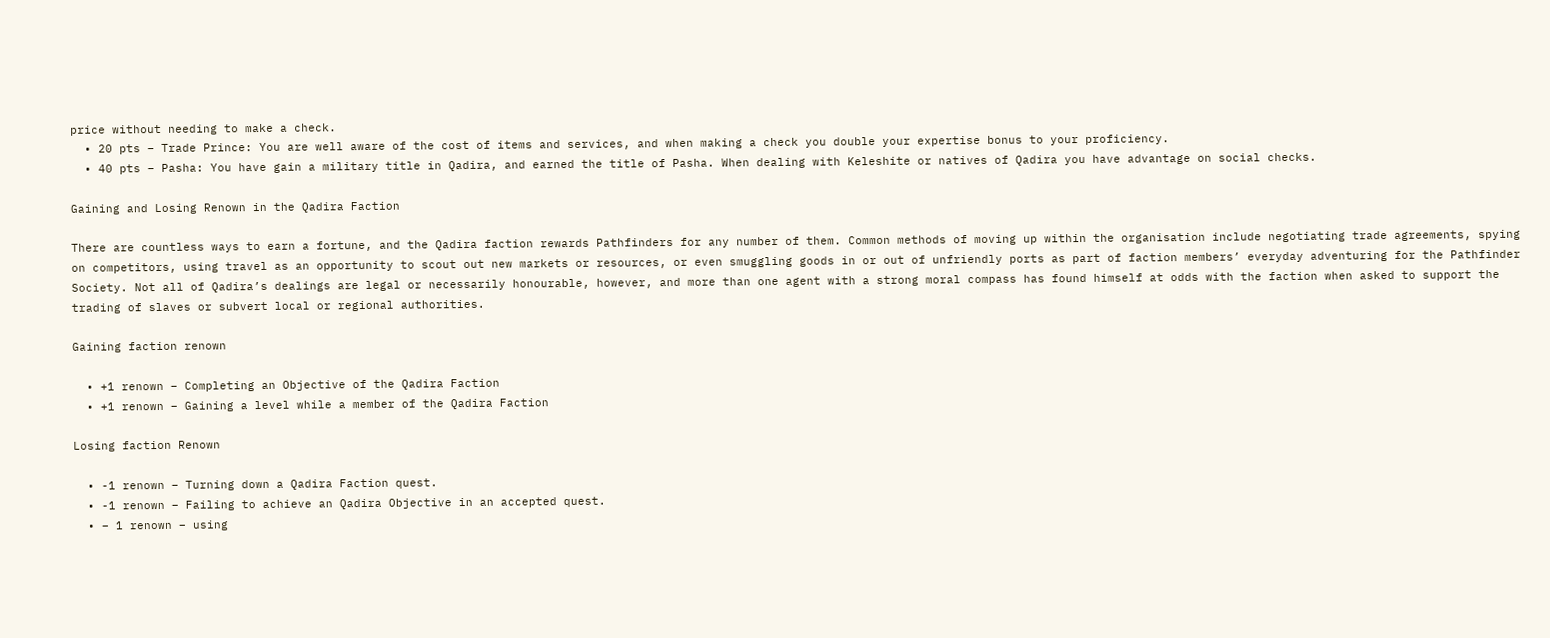price without needing to make a check.
  • 20 pts – Trade Prince: You are well aware of the cost of items and services, and when making a check you double your expertise bonus to your proficiency.
  • 40 pts – Pasha: You have gain a military title in Qadira, and earned the title of Pasha. When dealing with Keleshite or natives of Qadira you have advantage on social checks.

Gaining and Losing Renown in the Qadira Faction

There are countless ways to earn a fortune, and the Qadira faction rewards Pathfinders for any number of them. Common methods of moving up within the organisation include negotiating trade agreements, spying on competitors, using travel as an opportunity to scout out new markets or resources, or even smuggling goods in or out of unfriendly ports as part of faction members’ everyday adventuring for the Pathfinder Society. Not all of Qadira’s dealings are legal or necessarily honourable, however, and more than one agent with a strong moral compass has found himself at odds with the faction when asked to support the trading of slaves or subvert local or regional authorities.

Gaining faction renown

  • +1 renown – Completing an Objective of the Qadira Faction
  • +1 renown – Gaining a level while a member of the Qadira Faction

Losing faction Renown

  • -1 renown – Turning down a Qadira Faction quest.
  • -1 renown – Failing to achieve an Qadira Objective in an accepted quest.
  • – 1 renown – using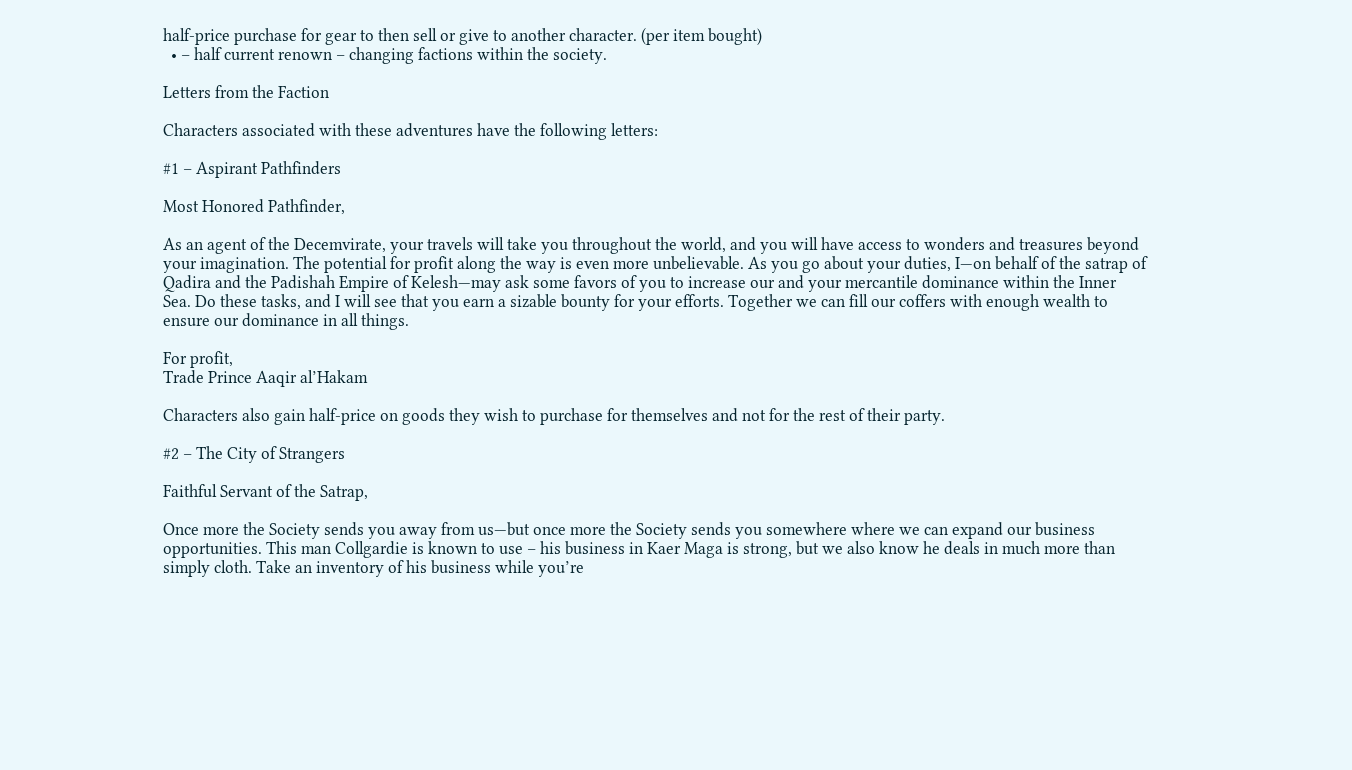half-price purchase for gear to then sell or give to another character. (per item bought)
  • – half current renown – changing factions within the society.

Letters from the Faction

Characters associated with these adventures have the following letters:

#1 – Aspirant Pathfinders

Most Honored Pathfinder,

As an agent of the Decemvirate, your travels will take you throughout the world, and you will have access to wonders and treasures beyond your imagination. The potential for profit along the way is even more unbelievable. As you go about your duties, I—on behalf of the satrap of Qadira and the Padishah Empire of Kelesh—may ask some favors of you to increase our and your mercantile dominance within the Inner Sea. Do these tasks, and I will see that you earn a sizable bounty for your efforts. Together we can fill our coffers with enough wealth to ensure our dominance in all things.

For profit,
Trade Prince Aaqir al’Hakam

Characters also gain half-price on goods they wish to purchase for themselves and not for the rest of their party.

#2 – The City of Strangers

Faithful Servant of the Satrap,

Once more the Society sends you away from us—but once more the Society sends you somewhere where we can expand our business opportunities. This man Collgardie is known to use – his business in Kaer Maga is strong, but we also know he deals in much more than simply cloth. Take an inventory of his business while you’re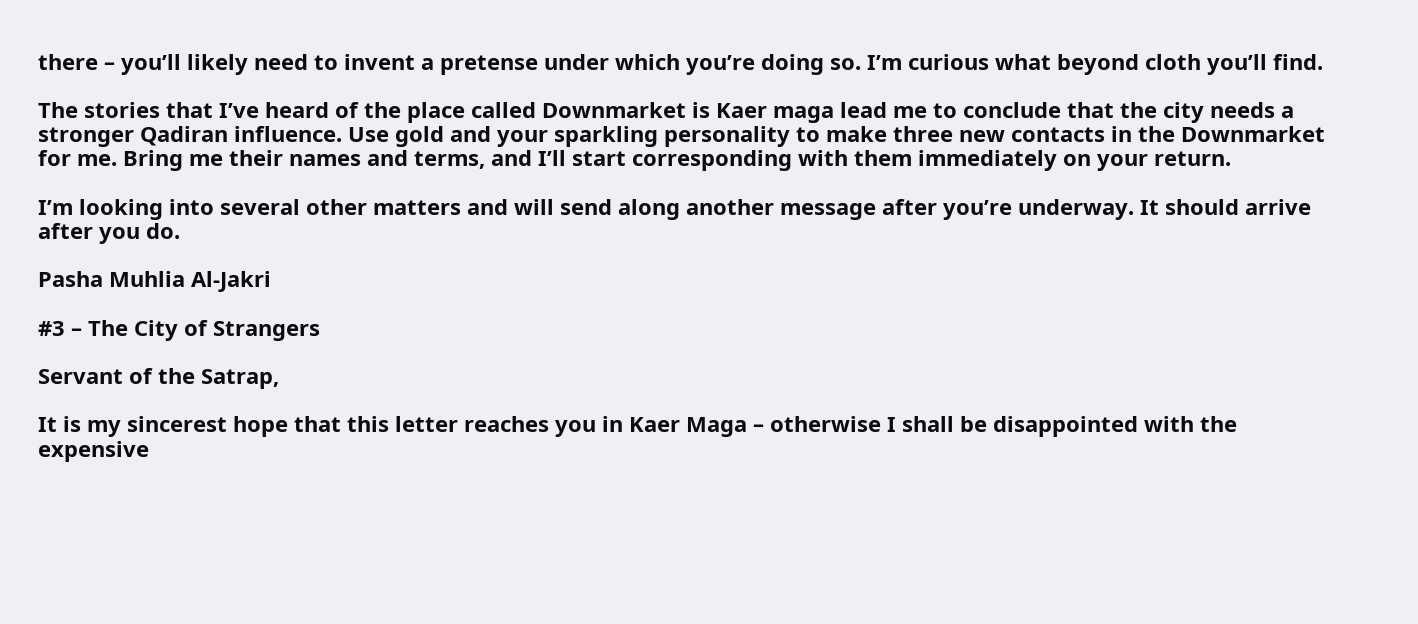there – you’ll likely need to invent a pretense under which you’re doing so. I’m curious what beyond cloth you’ll find.

The stories that I’ve heard of the place called Downmarket is Kaer maga lead me to conclude that the city needs a stronger Qadiran influence. Use gold and your sparkling personality to make three new contacts in the Downmarket for me. Bring me their names and terms, and I’ll start corresponding with them immediately on your return.

I’m looking into several other matters and will send along another message after you’re underway. It should arrive after you do.

Pasha Muhlia Al-Jakri

#3 – The City of Strangers

Servant of the Satrap,

It is my sincerest hope that this letter reaches you in Kaer Maga – otherwise I shall be disappointed with the expensive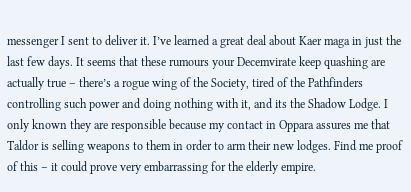messenger I sent to deliver it. I’ve learned a great deal about Kaer maga in just the last few days. It seems that these rumours your Decemvirate keep quashing are actually true – there’s a rogue wing of the Society, tired of the Pathfinders controlling such power and doing nothing with it, and its the Shadow Lodge. I only known they are responsible because my contact in Oppara assures me that Taldor is selling weapons to them in order to arm their new lodges. Find me proof of this – it could prove very embarrassing for the elderly empire.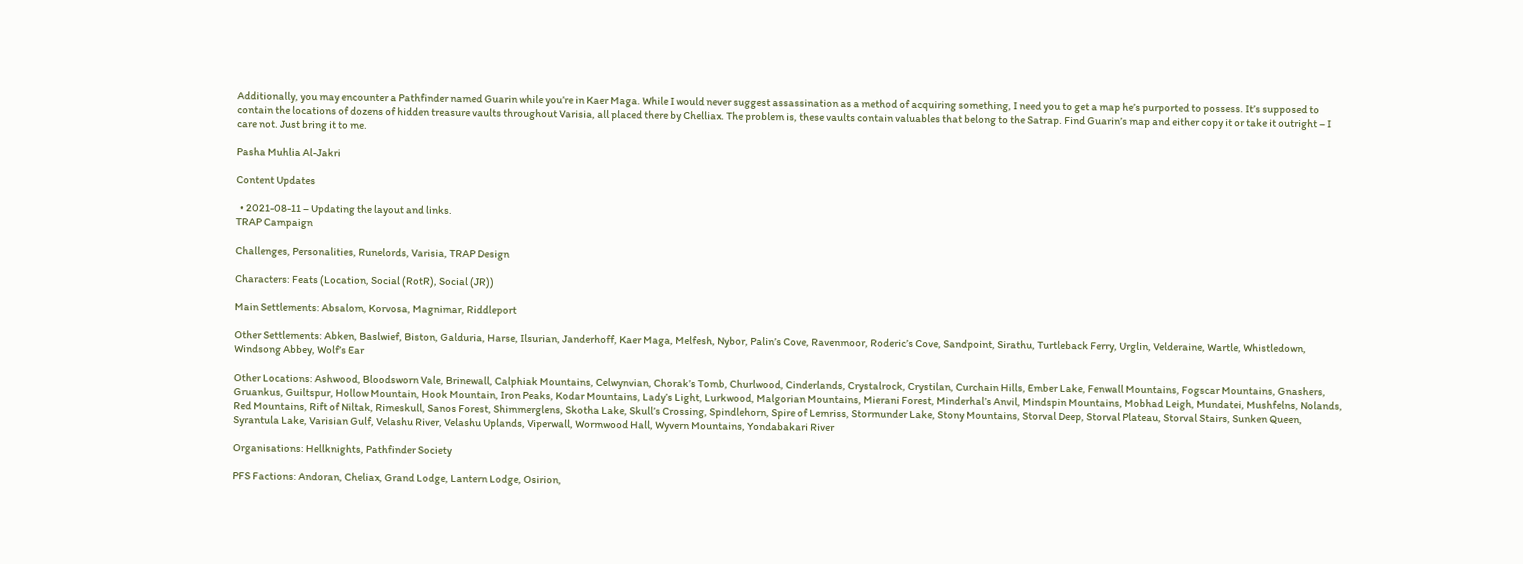Additionally, you may encounter a Pathfinder named Guarin while you’re in Kaer Maga. While I would never suggest assassination as a method of acquiring something, I need you to get a map he’s purported to possess. It’s supposed to contain the locations of dozens of hidden treasure vaults throughout Varisia, all placed there by Chelliax. The problem is, these vaults contain valuables that belong to the Satrap. Find Guarin’s map and either copy it or take it outright – I care not. Just bring it to me.

Pasha Muhlia Al-Jakri

Content Updates

  • 2021-08-11 – Updating the layout and links.
TRAP Campaign

Challenges, Personalities, Runelords, Varisia, TRAP Design

Characters: Feats (Location, Social (RotR), Social (JR))

Main Settlements: Absalom, Korvosa, Magnimar, Riddleport

Other Settlements: Abken, Baslwief, Biston, Galduria, Harse, Ilsurian, Janderhoff, Kaer Maga, Melfesh, Nybor, Palin’s Cove, Ravenmoor, Roderic’s Cove, Sandpoint, Sirathu, Turtleback Ferry, Urglin, Velderaine, Wartle, Whistledown, Windsong Abbey, Wolf’s Ear

Other Locations: Ashwood, Bloodsworn Vale, Brinewall, Calphiak Mountains, Celwynvian, Chorak’s Tomb, Churlwood, Cinderlands, Crystalrock, Crystilan, Curchain Hills, Ember Lake, Fenwall Mountains, Fogscar Mountains, Gnashers, Gruankus, Guiltspur, Hollow Mountain, Hook Mountain, Iron Peaks, Kodar Mountains, Lady’s Light, Lurkwood, Malgorian Mountains, Mierani Forest, Minderhal’s Anvil, Mindspin Mountains, Mobhad Leigh, Mundatei, Mushfelns, Nolands, Red Mountains, Rift of Niltak, Rimeskull, Sanos Forest, Shimmerglens, Skotha Lake, Skull’s Crossing, Spindlehorn, Spire of Lemriss, Stormunder Lake, Stony Mountains, Storval Deep, Storval Plateau, Storval Stairs, Sunken Queen, Syrantula Lake, Varisian Gulf, Velashu River, Velashu Uplands, Viperwall, Wormwood Hall, Wyvern Mountains, Yondabakari River

Organisations: Hellknights, Pathfinder Society

PFS Factions: Andoran, Cheliax, Grand Lodge, Lantern Lodge, Osirion,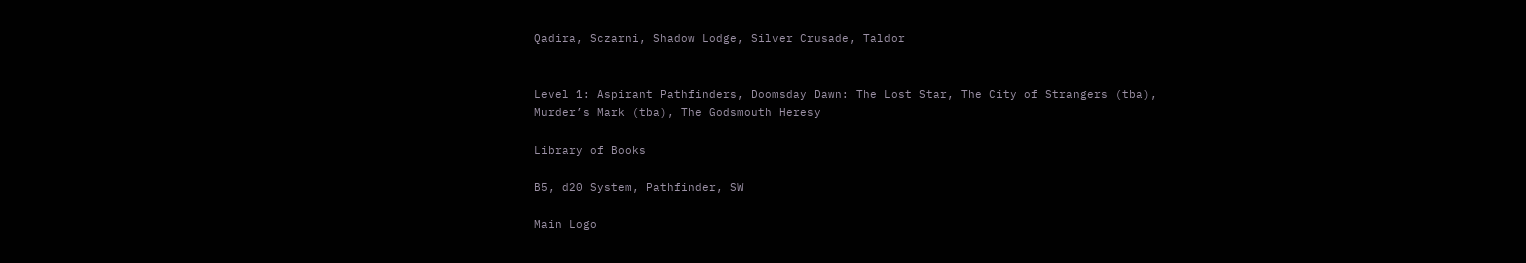Qadira, Sczarni, Shadow Lodge, Silver Crusade, Taldor


Level 1: Aspirant Pathfinders, Doomsday Dawn: The Lost Star, The City of Strangers (tba), Murder’s Mark (tba), The Godsmouth Heresy

Library of Books

B5, d20 System, Pathfinder, SW

Main Logo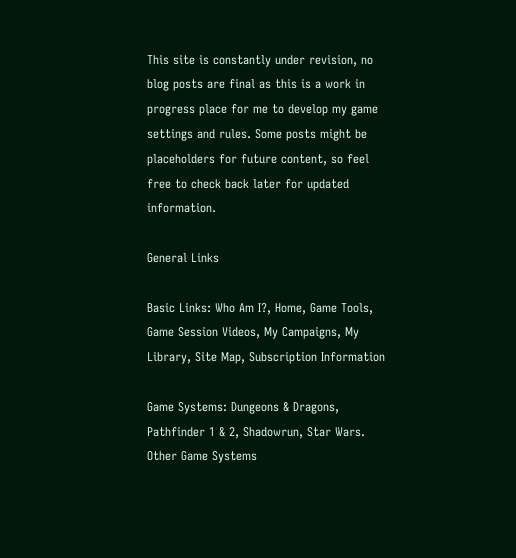This site is constantly under revision, no blog posts are final as this is a work in progress place for me to develop my game settings and rules. Some posts might be placeholders for future content, so feel free to check back later for updated information.

General Links

Basic Links: Who Am I?, Home, Game Tools, Game Session Videos, My Campaigns, My Library, Site Map, Subscription Information

Game Systems: Dungeons & Dragons, Pathfinder 1 & 2, Shadowrun, Star Wars. Other Game Systems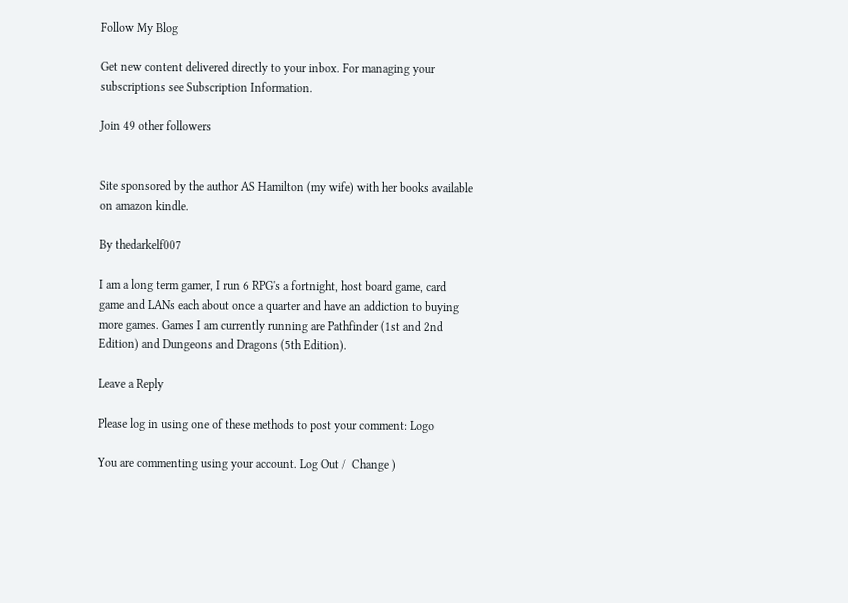Follow My Blog

Get new content delivered directly to your inbox. For managing your subscriptions see Subscription Information.

Join 49 other followers


Site sponsored by the author AS Hamilton (my wife) with her books available on amazon kindle.

By thedarkelf007

I am a long term gamer, I run 6 RPG's a fortnight, host board game, card game and LANs each about once a quarter and have an addiction to buying more games. Games I am currently running are Pathfinder (1st and 2nd Edition) and Dungeons and Dragons (5th Edition).

Leave a Reply

Please log in using one of these methods to post your comment: Logo

You are commenting using your account. Log Out /  Change )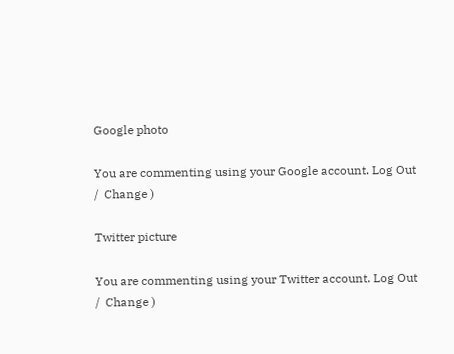Google photo

You are commenting using your Google account. Log Out /  Change )

Twitter picture

You are commenting using your Twitter account. Log Out /  Change )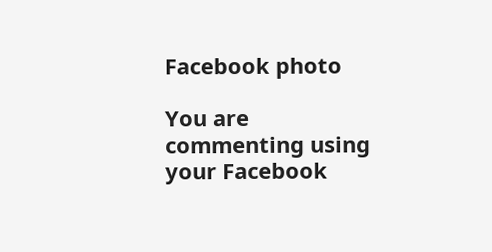Facebook photo

You are commenting using your Facebook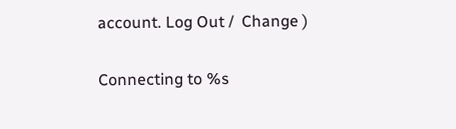account. Log Out /  Change )

Connecting to %s